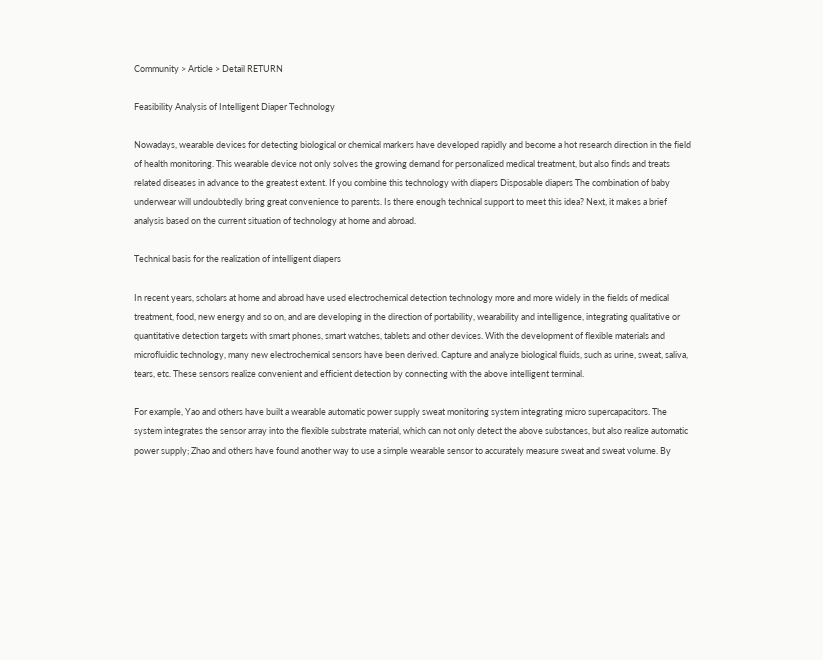Community > Article > Detail RETURN

Feasibility Analysis of Intelligent Diaper Technology

Nowadays, wearable devices for detecting biological or chemical markers have developed rapidly and become a hot research direction in the field of health monitoring. This wearable device not only solves the growing demand for personalized medical treatment, but also finds and treats related diseases in advance to the greatest extent. If you combine this technology with diapers Disposable diapers The combination of baby underwear will undoubtedly bring great convenience to parents. Is there enough technical support to meet this idea? Next, it makes a brief analysis based on the current situation of technology at home and abroad.

Technical basis for the realization of intelligent diapers

In recent years, scholars at home and abroad have used electrochemical detection technology more and more widely in the fields of medical treatment, food, new energy and so on, and are developing in the direction of portability, wearability and intelligence, integrating qualitative or quantitative detection targets with smart phones, smart watches, tablets and other devices. With the development of flexible materials and microfluidic technology, many new electrochemical sensors have been derived. Capture and analyze biological fluids, such as urine, sweat, saliva, tears, etc. These sensors realize convenient and efficient detection by connecting with the above intelligent terminal.

For example, Yao and others have built a wearable automatic power supply sweat monitoring system integrating micro supercapacitors. The system integrates the sensor array into the flexible substrate material, which can not only detect the above substances, but also realize automatic power supply; Zhao and others have found another way to use a simple wearable sensor to accurately measure sweat and sweat volume. By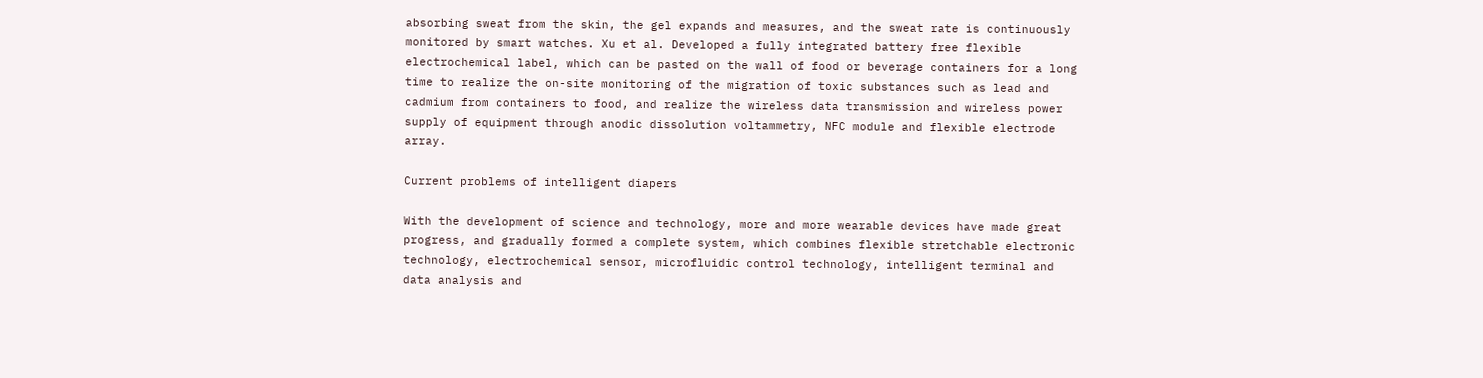absorbing sweat from the skin, the gel expands and measures, and the sweat rate is continuously monitored by smart watches. Xu et al. Developed a fully integrated battery free flexible electrochemical label, which can be pasted on the wall of food or beverage containers for a long time to realize the on-site monitoring of the migration of toxic substances such as lead and cadmium from containers to food, and realize the wireless data transmission and wireless power supply of equipment through anodic dissolution voltammetry, NFC module and flexible electrode array.

Current problems of intelligent diapers

With the development of science and technology, more and more wearable devices have made great progress, and gradually formed a complete system, which combines flexible stretchable electronic technology, electrochemical sensor, microfluidic control technology, intelligent terminal and data analysis and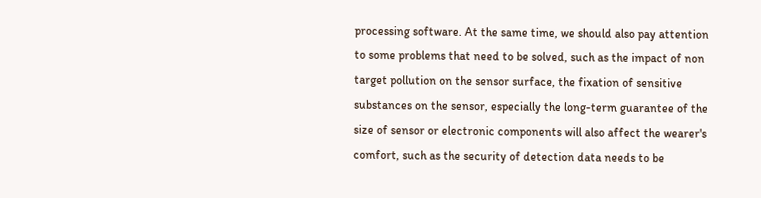processing software. At the same time, we should also pay attention to some problems that need to be solved, such as the impact of non target pollution on the sensor surface, the fixation of sensitive substances on the sensor, especially the long-term guarantee of the size of sensor or electronic components will also affect the wearer's comfort, such as the security of detection data needs to be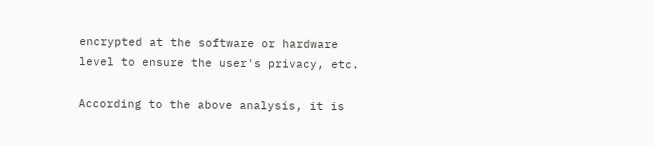encrypted at the software or hardware level to ensure the user's privacy, etc.

According to the above analysis, it is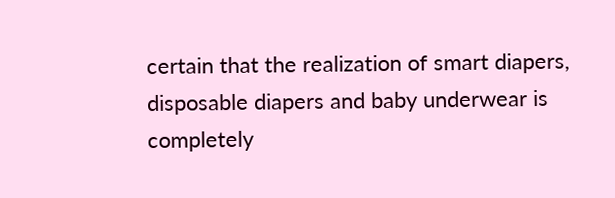certain that the realization of smart diapers, disposable diapers and baby underwear is completely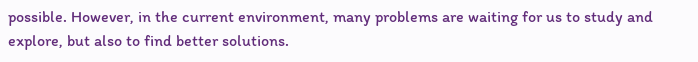possible. However, in the current environment, many problems are waiting for us to study and explore, but also to find better solutions.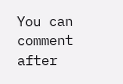You can comment after